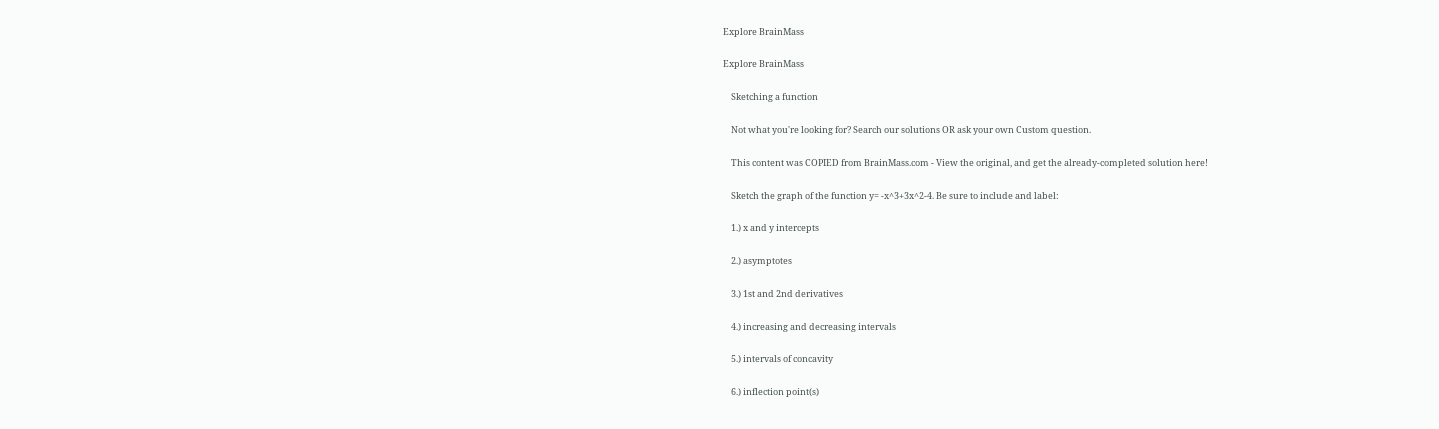Explore BrainMass

Explore BrainMass

    Sketching a function

    Not what you're looking for? Search our solutions OR ask your own Custom question.

    This content was COPIED from BrainMass.com - View the original, and get the already-completed solution here!

    Sketch the graph of the function y= -x^3+3x^2-4. Be sure to include and label:

    1.) x and y intercepts

    2.) asymptotes

    3.) 1st and 2nd derivatives

    4.) increasing and decreasing intervals

    5.) intervals of concavity

    6.) inflection point(s)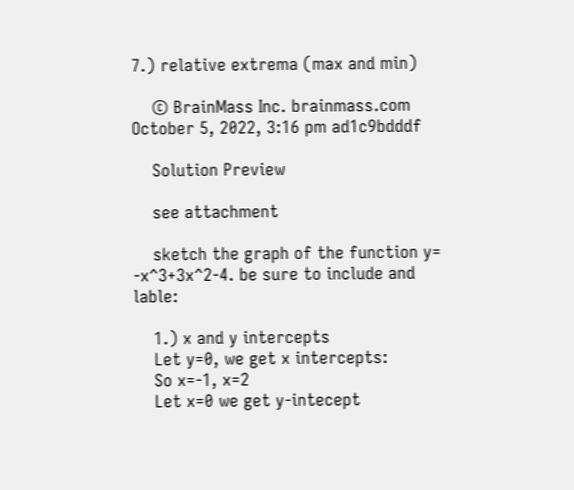7.) relative extrema (max and min)

    © BrainMass Inc. brainmass.com October 5, 2022, 3:16 pm ad1c9bdddf

    Solution Preview

    see attachment

    sketch the graph of the function y= -x^3+3x^2-4. be sure to include and lable:

    1.) x and y intercepts
    Let y=0, we get x intercepts:
    So x=-1, x=2
    Let x=0 we get y-intecept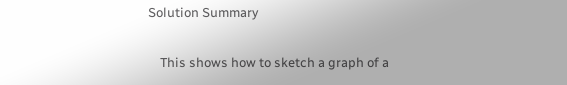Solution Summary

    This shows how to sketch a graph of a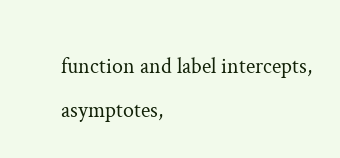function and label intercepts, asymptotes,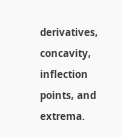derivatives, concavity, inflection points, and extrema.